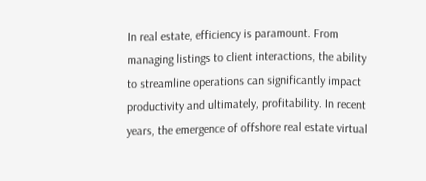In real estate, efficiency is paramount. From managing listings to client interactions, the ability to streamline operations can significantly impact productivity and ultimately, profitability. In recent years, the emergence of offshore real estate virtual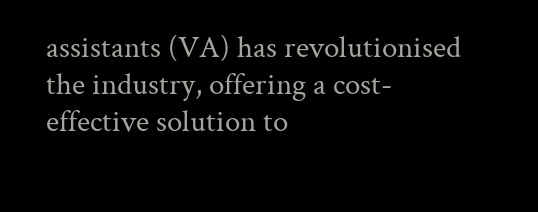assistants (VA) has revolutionised the industry, offering a cost-effective solution to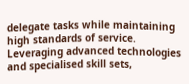delegate tasks while maintaining high standards of service. Leveraging advanced technologies and specialised skill sets,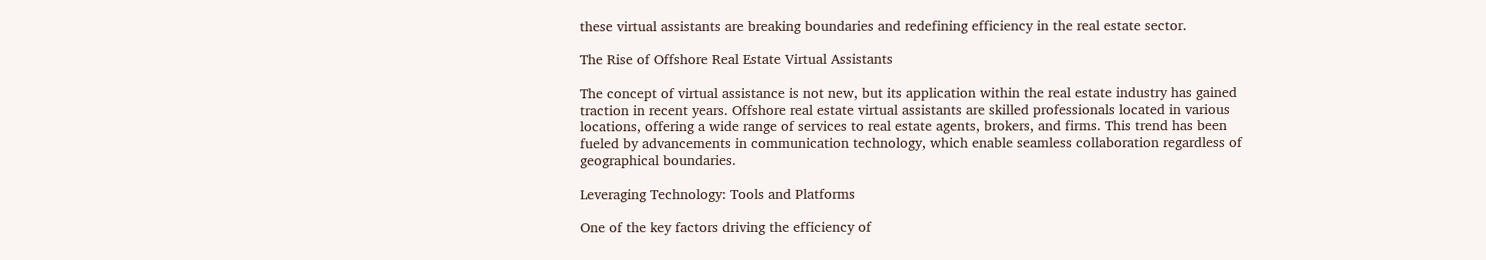these virtual assistants are breaking boundaries and redefining efficiency in the real estate sector.

The Rise of Offshore Real Estate Virtual Assistants

The concept of virtual assistance is not new, but its application within the real estate industry has gained traction in recent years. Offshore real estate virtual assistants are skilled professionals located in various locations, offering a wide range of services to real estate agents, brokers, and firms. This trend has been fueled by advancements in communication technology, which enable seamless collaboration regardless of geographical boundaries.

Leveraging Technology: Tools and Platforms

One of the key factors driving the efficiency of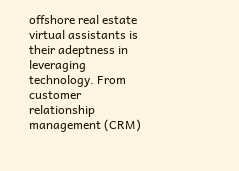offshore real estate virtual assistants is their adeptness in leveraging technology. From customer relationship management (CRM)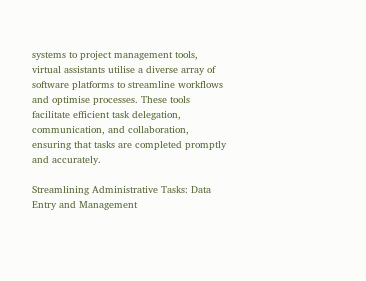systems to project management tools, virtual assistants utilise a diverse array of software platforms to streamline workflows and optimise processes. These tools facilitate efficient task delegation, communication, and collaboration, ensuring that tasks are completed promptly and accurately.

Streamlining Administrative Tasks: Data Entry and Management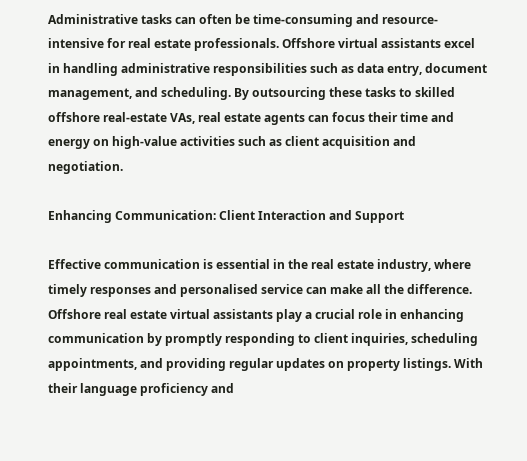Administrative tasks can often be time-consuming and resource-intensive for real estate professionals. Offshore virtual assistants excel in handling administrative responsibilities such as data entry, document management, and scheduling. By outsourcing these tasks to skilled offshore real-estate VAs, real estate agents can focus their time and energy on high-value activities such as client acquisition and negotiation.

Enhancing Communication: Client Interaction and Support

Effective communication is essential in the real estate industry, where timely responses and personalised service can make all the difference. Offshore real estate virtual assistants play a crucial role in enhancing communication by promptly responding to client inquiries, scheduling appointments, and providing regular updates on property listings. With their language proficiency and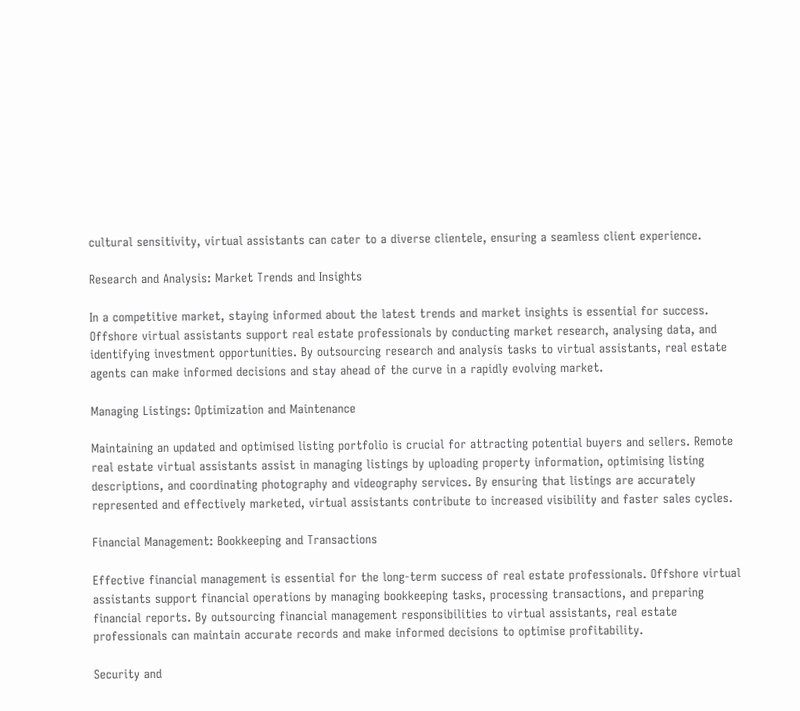cultural sensitivity, virtual assistants can cater to a diverse clientele, ensuring a seamless client experience.

Research and Analysis: Market Trends and Insights

In a competitive market, staying informed about the latest trends and market insights is essential for success. Offshore virtual assistants support real estate professionals by conducting market research, analysing data, and identifying investment opportunities. By outsourcing research and analysis tasks to virtual assistants, real estate agents can make informed decisions and stay ahead of the curve in a rapidly evolving market.

Managing Listings: Optimization and Maintenance

Maintaining an updated and optimised listing portfolio is crucial for attracting potential buyers and sellers. Remote real estate virtual assistants assist in managing listings by uploading property information, optimising listing descriptions, and coordinating photography and videography services. By ensuring that listings are accurately represented and effectively marketed, virtual assistants contribute to increased visibility and faster sales cycles.

Financial Management: Bookkeeping and Transactions

Effective financial management is essential for the long-term success of real estate professionals. Offshore virtual assistants support financial operations by managing bookkeeping tasks, processing transactions, and preparing financial reports. By outsourcing financial management responsibilities to virtual assistants, real estate professionals can maintain accurate records and make informed decisions to optimise profitability.

Security and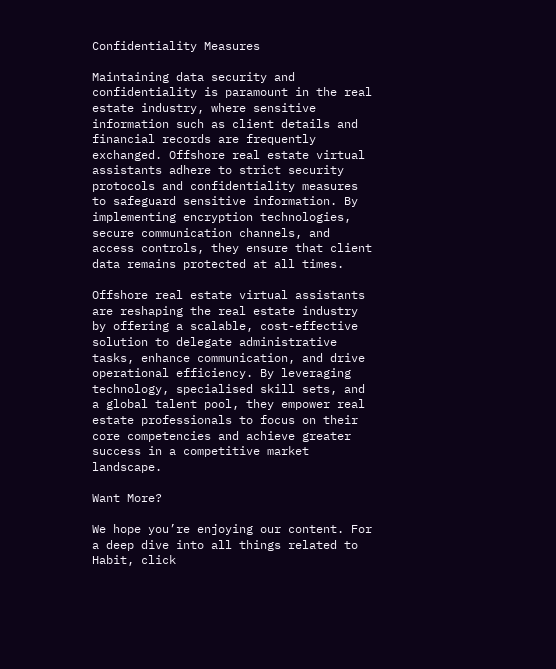Confidentiality Measures

Maintaining data security and confidentiality is paramount in the real estate industry, where sensitive information such as client details and financial records are frequently exchanged. Offshore real estate virtual assistants adhere to strict security protocols and confidentiality measures to safeguard sensitive information. By implementing encryption technologies, secure communication channels, and access controls, they ensure that client data remains protected at all times.

Offshore real estate virtual assistants are reshaping the real estate industry by offering a scalable, cost-effective solution to delegate administrative tasks, enhance communication, and drive operational efficiency. By leveraging technology, specialised skill sets, and a global talent pool, they empower real estate professionals to focus on their core competencies and achieve greater success in a competitive market landscape.

Want More?

We hope you’re enjoying our content. For a deep dive into all things related to Habit, click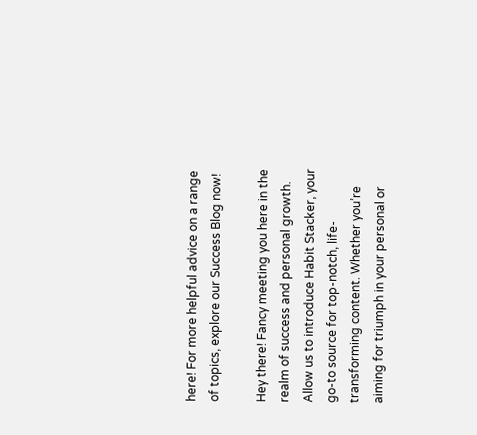here! For more helpful advice on a range of topics, explore our Success Blog now!

Hey there! Fancy meeting you here in the realm of success and personal growth. Allow us to introduce Habit Stacker, your go-to source for top-notch, life-transforming content. Whether you’re aiming for triumph in your personal or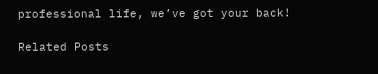professional life, we’ve got your back!

Related Posts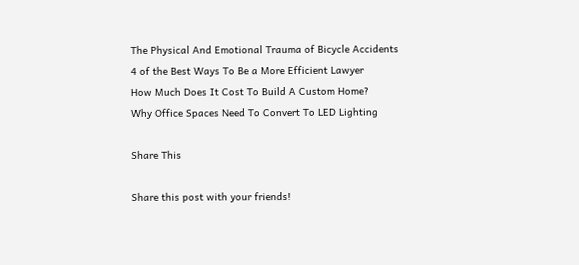The Physical And Emotional Trauma of Bicycle Accidents
4 of the Best Ways To Be a More Efficient Lawyer
How Much Does It Cost To Build A Custom Home?
Why Office Spaces Need To Convert To LED Lighting

Share This

Share this post with your friends!